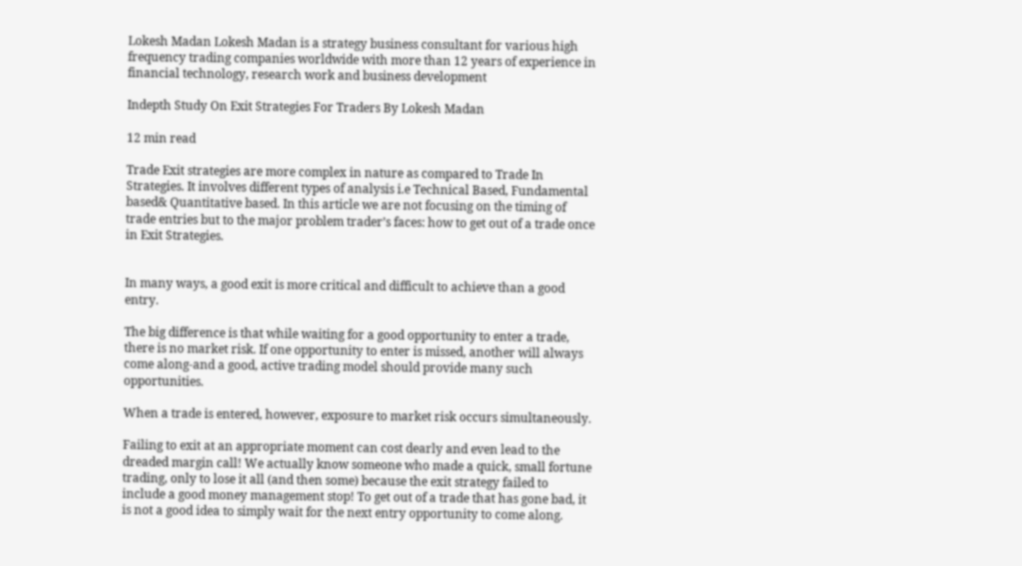Lokesh Madan Lokesh Madan is a strategy business consultant for various high frequency trading companies worldwide with more than 12 years of experience in financial technology, research work and business development

Indepth Study On Exit Strategies For Traders By Lokesh Madan

12 min read

Trade Exit strategies are more complex in nature as compared to Trade In Strategies. It involves different types of analysis i.e Technical Based, Fundamental based& Quantitative based. In this article we are not focusing on the timing of trade entries but to the major problem trader’s faces: how to get out of a trade once in Exit Strategies.


In many ways, a good exit is more critical and difficult to achieve than a good entry.

The big difference is that while waiting for a good opportunity to enter a trade, there is no market risk. If one opportunity to enter is missed, another will always come along-and a good, active trading model should provide many such opportunities.

When a trade is entered, however, exposure to market risk occurs simultaneously.

Failing to exit at an appropriate moment can cost dearly and even lead to the dreaded margin call! We actually know someone who made a quick, small fortune trading, only to lose it all (and then some) because the exit strategy failed to include a good money management stop! To get out of a trade that has gone bad, it is not a good idea to simply wait for the next entry opportunity to come along.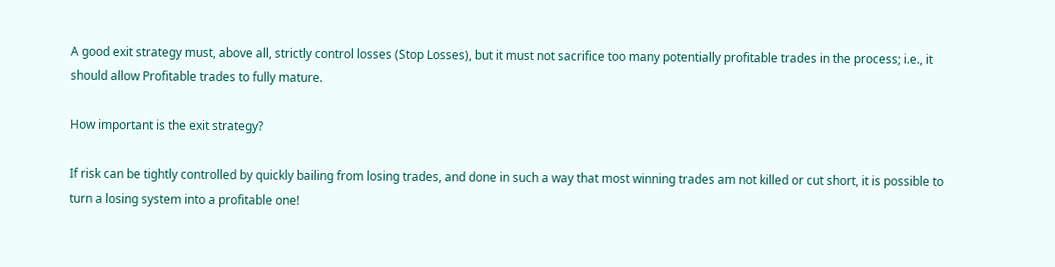A good exit strategy must, above all, strictly control losses (Stop Losses), but it must not sacrifice too many potentially profitable trades in the process; i.e., it should allow Profitable trades to fully mature.

How important is the exit strategy?

If risk can be tightly controlled by quickly bailing from losing trades, and done in such a way that most winning trades am not killed or cut short, it is possible to turn a losing system into a profitable one!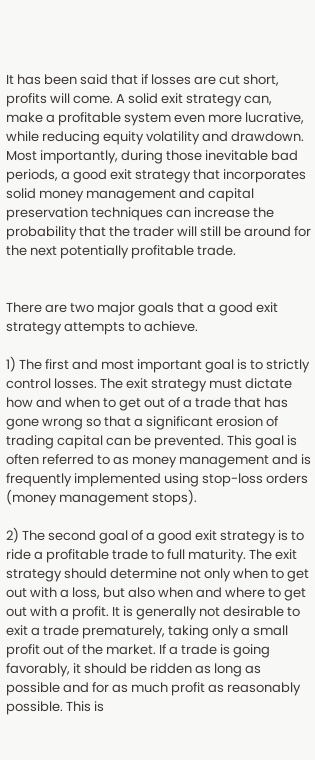It has been said that if losses are cut short, profits will come. A solid exit strategy can, make a profitable system even more lucrative, while reducing equity volatility and drawdown. Most importantly, during those inevitable bad periods, a good exit strategy that incorporates solid money management and capital preservation techniques can increase the probability that the trader will still be around for the next potentially profitable trade.


There are two major goals that a good exit strategy attempts to achieve.

1) The first and most important goal is to strictly control losses. The exit strategy must dictate how and when to get out of a trade that has gone wrong so that a significant erosion of trading capital can be prevented. This goal is often referred to as money management and is frequently implemented using stop-loss orders (money management stops).

2) The second goal of a good exit strategy is to ride a profitable trade to full maturity. The exit strategy should determine not only when to get out with a loss, but also when and where to get out with a profit. It is generally not desirable to exit a trade prematurely, taking only a small profit out of the market. If a trade is going favorably, it should be ridden as long as possible and for as much profit as reasonably possible. This is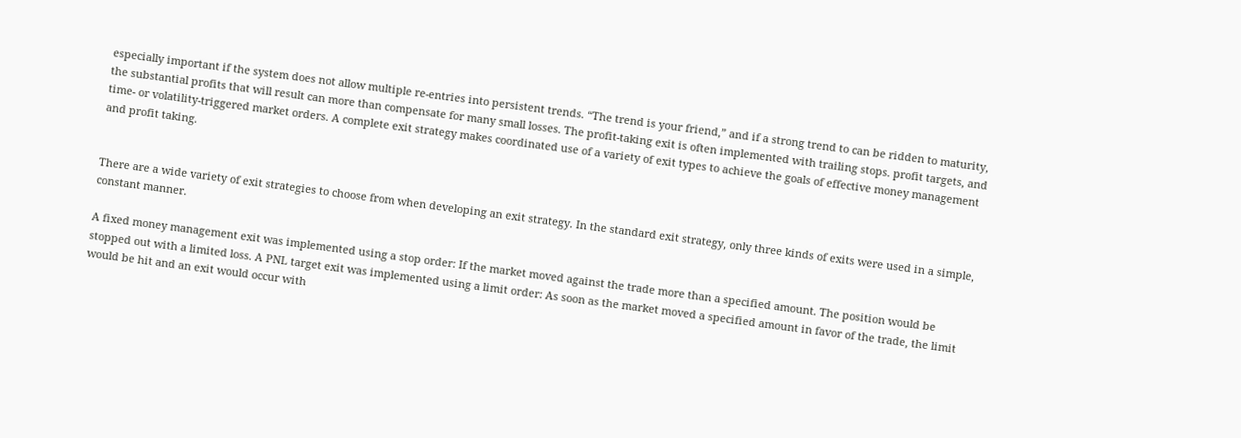especially important if the system does not allow multiple re-entries into persistent trends. “The trend is your friend,” and if a strong trend to can be ridden to maturity, the substantial profits that will result can more than compensate for many small losses. The profit-taking exit is often implemented with trailing stops. profit targets, and time- or volatility-triggered market orders. A complete exit strategy makes coordinated use of a variety of exit types to achieve the goals of effective money management and profit taking.


There are a wide variety of exit strategies to choose from when developing an exit strategy. In the standard exit strategy, only three kinds of exits were used in a simple, constant manner.

A fixed money management exit was implemented using a stop order: If the market moved against the trade more than a specified amount. The position would be stopped out with a limited loss. A PNL target exit was implemented using a limit order: As soon as the market moved a specified amount in favor of the trade, the limit would be hit and an exit would occur with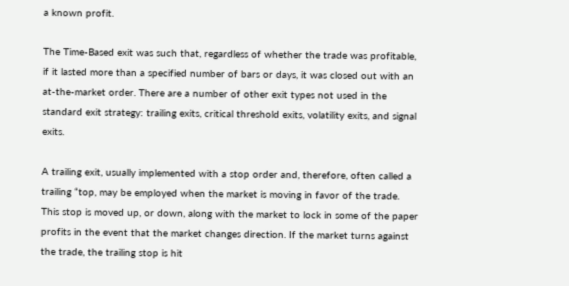a known profit.

The Time-Based exit was such that, regardless of whether the trade was profitable, if it lasted more than a specified number of bars or days, it was closed out with an at-the-market order. There are a number of other exit types not used in the standard exit strategy: trailing exits, critical threshold exits, volatility exits, and signal exits.

A trailing exit, usually implemented with a stop order and, therefore, often called a trailing “top, may be employed when the market is moving in favor of the trade. This stop is moved up, or down, along with the market to lock in some of the paper profits in the event that the market changes direction. If the market turns against the trade, the trailing stop is hit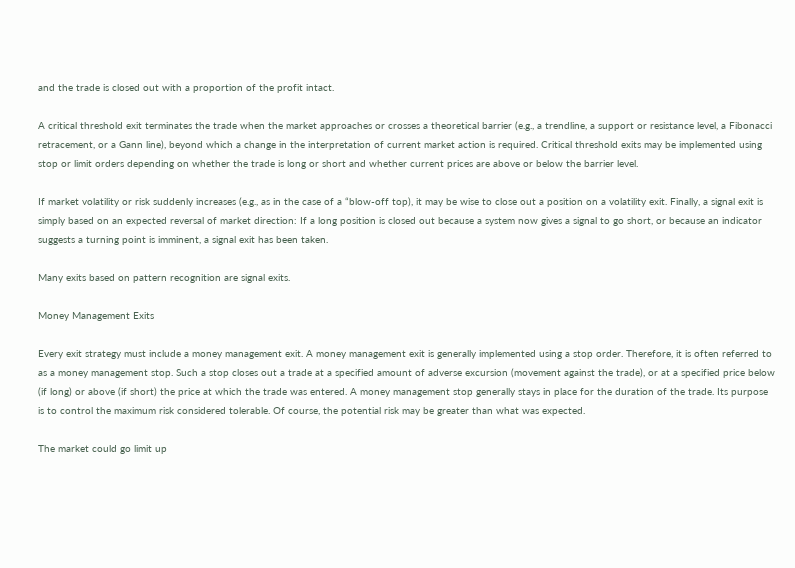and the trade is closed out with a proportion of the profit intact.

A critical threshold exit terminates the trade when the market approaches or crosses a theoretical barrier (e.g., a trendline, a support or resistance level, a Fibonacci retracement, or a Gann line), beyond which a change in the interpretation of current market action is required. Critical threshold exits may be implemented using stop or limit orders depending on whether the trade is long or short and whether current prices are above or below the barrier level.

If market volatility or risk suddenly increases (e.g., as in the case of a “blow-off top), it may be wise to close out a position on a volatility exit. Finally, a signal exit is simply based on an expected reversal of market direction: If a long position is closed out because a system now gives a signal to go short, or because an indicator suggests a turning point is imminent, a signal exit has been taken.

Many exits based on pattern recognition are signal exits.

Money Management Exits

Every exit strategy must include a money management exit. A money management exit is generally implemented using a stop order. Therefore, it is often referred to as a money management stop. Such a stop closes out a trade at a specified amount of adverse excursion (movement against the trade), or at a specified price below (if long) or above (if short) the price at which the trade was entered. A money management stop generally stays in place for the duration of the trade. Its purpose is to control the maximum risk considered tolerable. Of course, the potential risk may be greater than what was expected.

The market could go limit up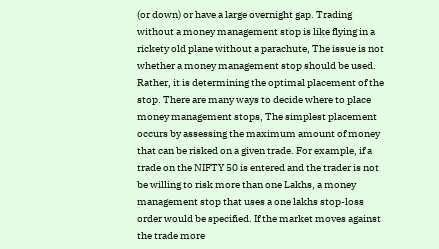(or down) or have a large overnight gap. Trading without a money management stop is like flying in a rickety old plane without a parachute, The issue is not whether a money management stop should be used. Rather, it is determining the optimal placement of the stop. There are many ways to decide where to place money management stops, The simplest placement occurs by assessing the maximum amount of money that can be risked on a given trade. For example, if a trade on the NIFTY 50 is entered and the trader is not be willing to risk more than one Lakhs, a money management stop that uses a one lakhs stop-loss order would be specified. If the market moves against the trade more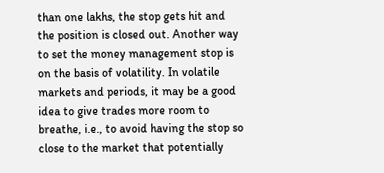than one lakhs, the stop gets hit and the position is closed out. Another way to set the money management stop is on the basis of volatility. In volatile markets and periods, it may be a good idea to give trades more room to breathe, i.e., to avoid having the stop so close to the market that potentially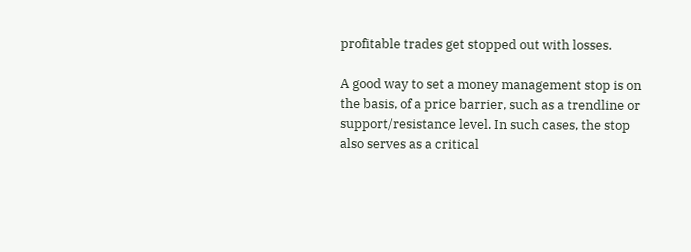profitable trades get stopped out with losses.

A good way to set a money management stop is on the basis, of a price barrier, such as a trendline or support/resistance level. In such cases, the stop also serves as a critical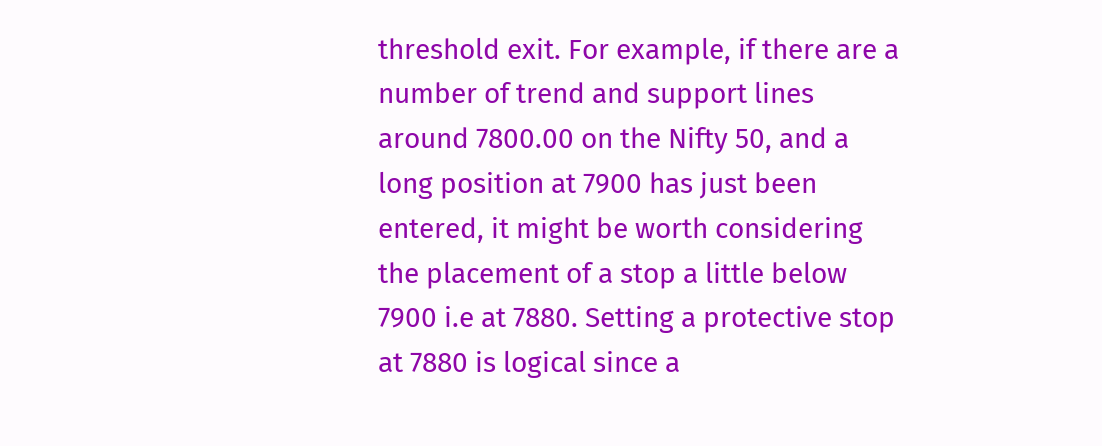threshold exit. For example, if there are a number of trend and support lines around 7800.00 on the Nifty 50, and a long position at 7900 has just been entered, it might be worth considering the placement of a stop a little below 7900 i.e at 7880. Setting a protective stop at 7880 is logical since a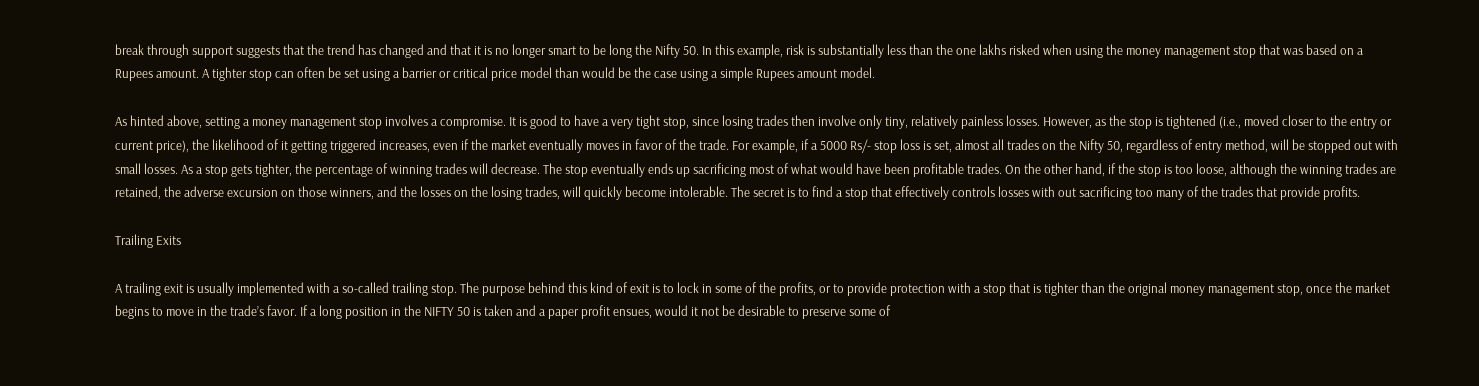break through support suggests that the trend has changed and that it is no longer smart to be long the Nifty 50. In this example, risk is substantially less than the one lakhs risked when using the money management stop that was based on a Rupees amount. A tighter stop can often be set using a barrier or critical price model than would be the case using a simple Rupees amount model.

As hinted above, setting a money management stop involves a compromise. It is good to have a very tight stop, since losing trades then involve only tiny, relatively painless losses. However, as the stop is tightened (i.e., moved closer to the entry or current price), the likelihood of it getting triggered increases, even if the market eventually moves in favor of the trade. For example, if a 5000 Rs/- stop loss is set, almost all trades on the Nifty 50, regardless of entry method, will be stopped out with small losses. As a stop gets tighter, the percentage of winning trades will decrease. The stop eventually ends up sacrificing most of what would have been profitable trades. On the other hand, if the stop is too loose, although the winning trades are retained, the adverse excursion on those winners, and the losses on the losing trades, will quickly become intolerable. The secret is to find a stop that effectively controls losses with out sacrificing too many of the trades that provide profits.

Trailing Exits

A trailing exit is usually implemented with a so-called trailing stop. The purpose behind this kind of exit is to lock in some of the profits, or to provide protection with a stop that is tighter than the original money management stop, once the market begins to move in the trade’s favor. If a long position in the NIFTY 50 is taken and a paper profit ensues, would it not be desirable to preserve some of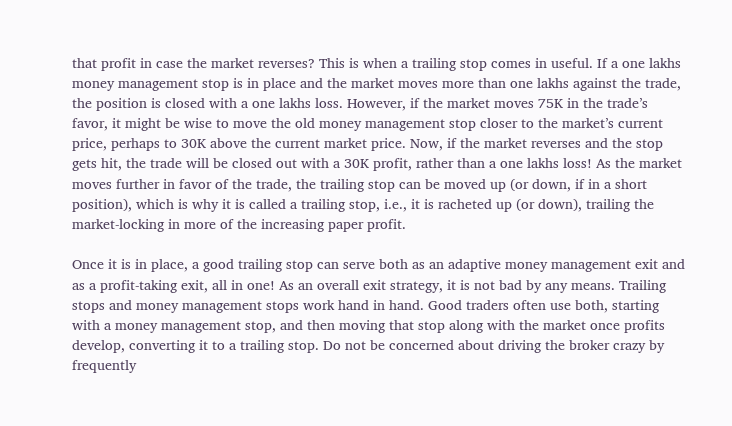that profit in case the market reverses? This is when a trailing stop comes in useful. If a one lakhs money management stop is in place and the market moves more than one lakhs against the trade, the position is closed with a one lakhs loss. However, if the market moves 75K in the trade’s favor, it might be wise to move the old money management stop closer to the market’s current price, perhaps to 30K above the current market price. Now, if the market reverses and the stop gets hit, the trade will be closed out with a 30K profit, rather than a one lakhs loss! As the market moves further in favor of the trade, the trailing stop can be moved up (or down, if in a short position), which is why it is called a trailing stop, i.e., it is racheted up (or down), trailing the market-locking in more of the increasing paper profit.

Once it is in place, a good trailing stop can serve both as an adaptive money management exit and as a profit-taking exit, all in one! As an overall exit strategy, it is not bad by any means. Trailing stops and money management stops work hand in hand. Good traders often use both, starting with a money management stop, and then moving that stop along with the market once profits develop, converting it to a trailing stop. Do not be concerned about driving the broker crazy by frequently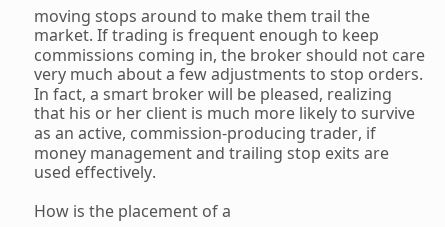moving stops around to make them trail the market. If trading is frequent enough to keep commissions coming in, the broker should not care very much about a few adjustments to stop orders. In fact, a smart broker will be pleased, realizing that his or her client is much more likely to survive as an active, commission-producing trader, if money management and trailing stop exits are used effectively.

How is the placement of a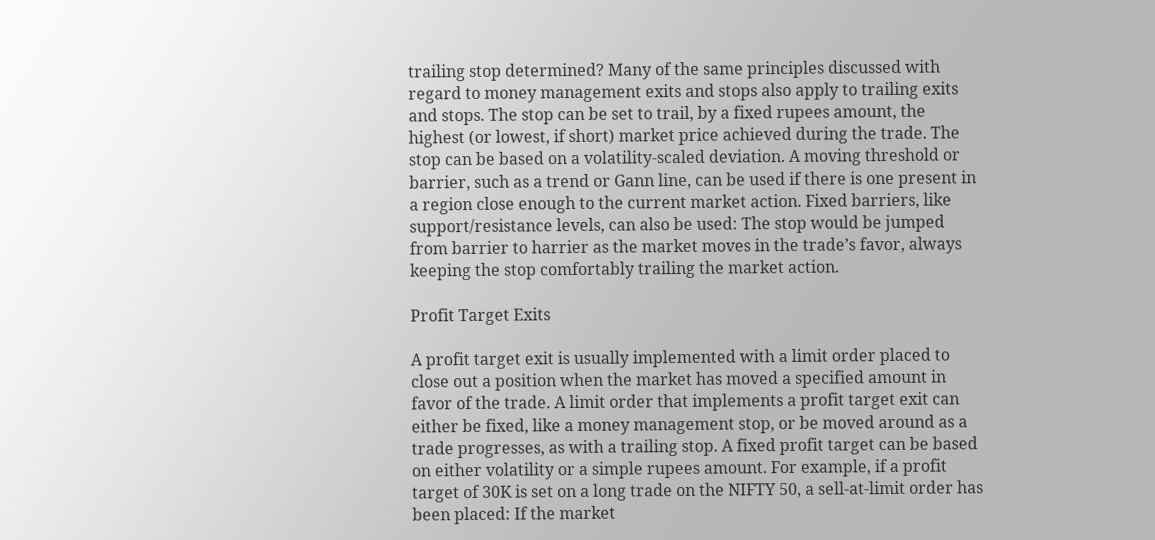trailing stop determined? Many of the same principles discussed with regard to money management exits and stops also apply to trailing exits and stops. The stop can be set to trail, by a fixed rupees amount, the highest (or lowest, if short) market price achieved during the trade. The stop can be based on a volatility-scaled deviation. A moving threshold or barrier, such as a trend or Gann line, can be used if there is one present in a region close enough to the current market action. Fixed barriers, like support/resistance levels, can also be used: The stop would be jumped from barrier to harrier as the market moves in the trade’s favor, always keeping the stop comfortably trailing the market action.

Profit Target Exits

A profit target exit is usually implemented with a limit order placed to close out a position when the market has moved a specified amount in favor of the trade. A limit order that implements a profit target exit can either be fixed, like a money management stop, or be moved around as a trade progresses, as with a trailing stop. A fixed profit target can be based on either volatility or a simple rupees amount. For example, if a profit target of 30K is set on a long trade on the NIFTY 50, a sell-at-limit order has been placed: If the market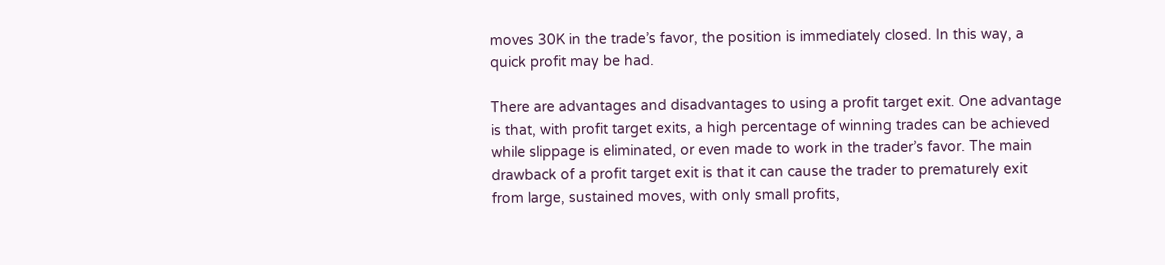moves 30K in the trade’s favor, the position is immediately closed. In this way, a quick profit may be had.

There are advantages and disadvantages to using a profit target exit. One advantage is that, with profit target exits, a high percentage of winning trades can be achieved while slippage is eliminated, or even made to work in the trader’s favor. The main drawback of a profit target exit is that it can cause the trader to prematurely exit from large, sustained moves, with only small profits,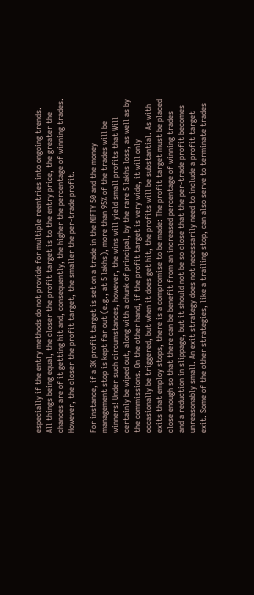especially if the entry methods do not provide for multiple reentries into ongoing trends. All things being equal, the closer the profit target is to the entry price, the greater the chances are of it getting hit and, consequently, the higher the percentage of winning trades. However, the closer the profit target, the smaller the per-trade profit.

For instance, if a 3K profit target is set on a trade in the NIFTY 50 and the money management stop is kept far out (e.g., at 5 lakhs), more than 95% of the trades will be winners! Under such circumstances, however, the wins will yield small profits that Will certainly be wiped out, along with a chunk of principal, by the rare 5 lakhs loss, as well as by the commissions. On the other hand, if the profit target is very wide, it will only occasionally be triggered, but when it does get hit, the profits will be substantial. As with exits that employ stops, there is a compromise to be made: The profit target must be placed close enough so that there can be benefit from an increased percentage of winning trades and a reduction in slippage, but it should not be so close that the per-trade profit becomes unreasonably small. An exit strategy does not necessarily need to include a profit target exit. Some of the other strategies, like a trailing stop, can also serve to terminate trades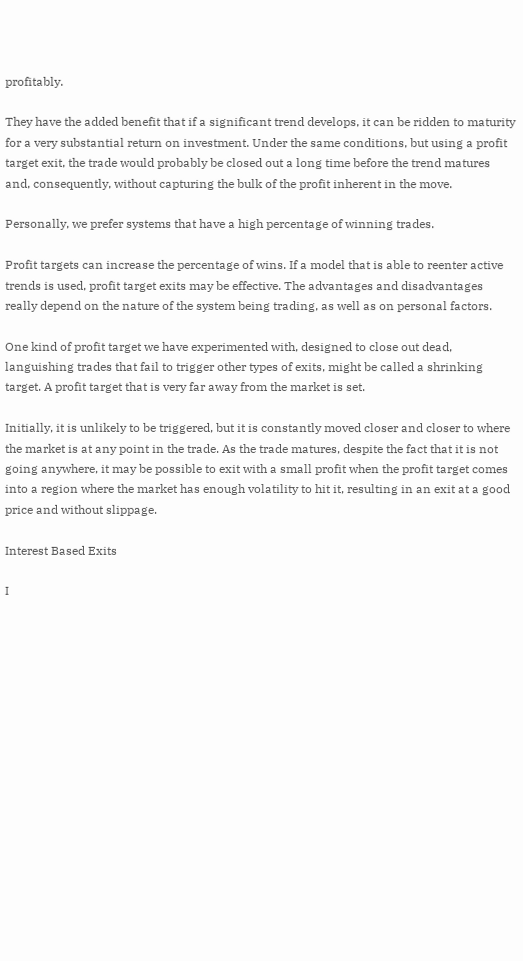profitably.

They have the added benefit that if a significant trend develops, it can be ridden to maturity for a very substantial return on investment. Under the same conditions, but using a profit target exit, the trade would probably be closed out a long time before the trend matures and, consequently, without capturing the bulk of the profit inherent in the move.

Personally, we prefer systems that have a high percentage of winning trades.

Profit targets can increase the percentage of wins. If a model that is able to reenter active trends is used, profit target exits may be effective. The advantages and disadvantages really depend on the nature of the system being trading, as well as on personal factors.

One kind of profit target we have experimented with, designed to close out dead, languishing trades that fail to trigger other types of exits, might be called a shrinking target. A profit target that is very far away from the market is set.

Initially, it is unlikely to be triggered, but it is constantly moved closer and closer to where the market is at any point in the trade. As the trade matures, despite the fact that it is not going anywhere, it may be possible to exit with a small profit when the profit target comes into a region where the market has enough volatility to hit it, resulting in an exit at a good price and without slippage.

Interest Based Exits

I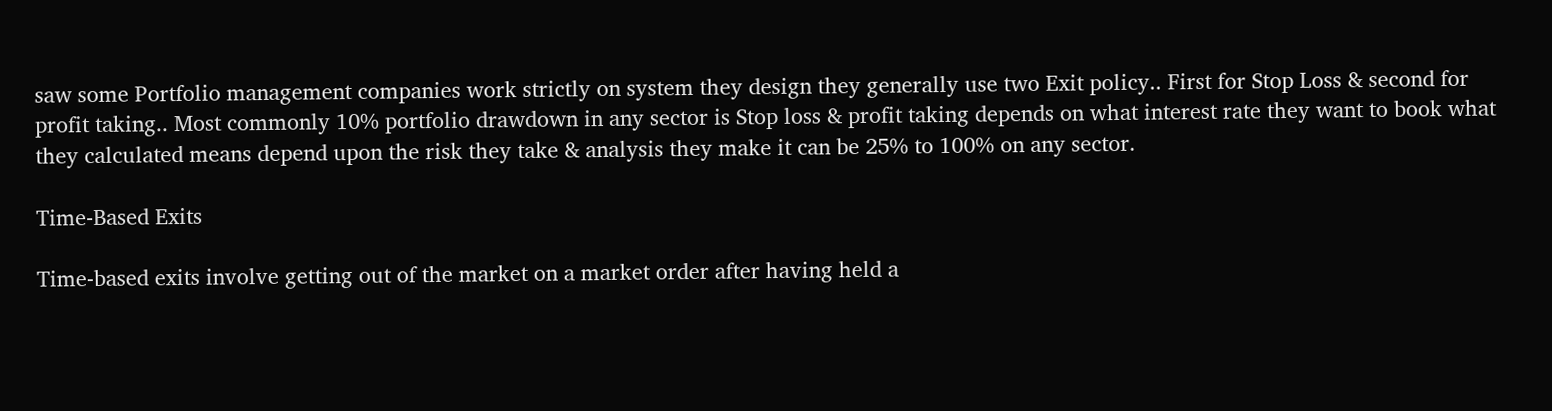saw some Portfolio management companies work strictly on system they design they generally use two Exit policy.. First for Stop Loss & second for profit taking.. Most commonly 10% portfolio drawdown in any sector is Stop loss & profit taking depends on what interest rate they want to book what they calculated means depend upon the risk they take & analysis they make it can be 25% to 100% on any sector.

Time-Based Exits

Time-based exits involve getting out of the market on a market order after having held a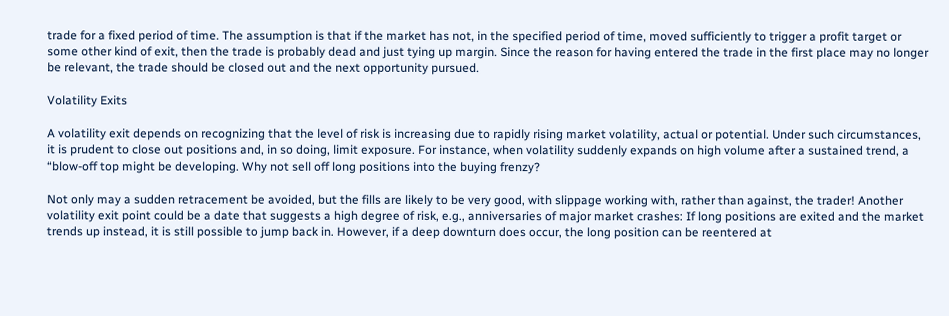trade for a fixed period of time. The assumption is that if the market has not, in the specified period of time, moved sufficiently to trigger a profit target or some other kind of exit, then the trade is probably dead and just tying up margin. Since the reason for having entered the trade in the first place may no longer be relevant, the trade should be closed out and the next opportunity pursued.

Volatility Exits

A volatility exit depends on recognizing that the level of risk is increasing due to rapidly rising market volatility, actual or potential. Under such circumstances, it is prudent to close out positions and, in so doing, limit exposure. For instance, when volatility suddenly expands on high volume after a sustained trend, a “blow-off top might be developing. Why not sell off long positions into the buying frenzy?

Not only may a sudden retracement be avoided, but the fills are likely to be very good, with slippage working with, rather than against, the trader! Another volatility exit point could be a date that suggests a high degree of risk, e.g., anniversaries of major market crashes: If long positions are exited and the market trends up instead, it is still possible to jump back in. However, if a deep downturn does occur, the long position can be reentered at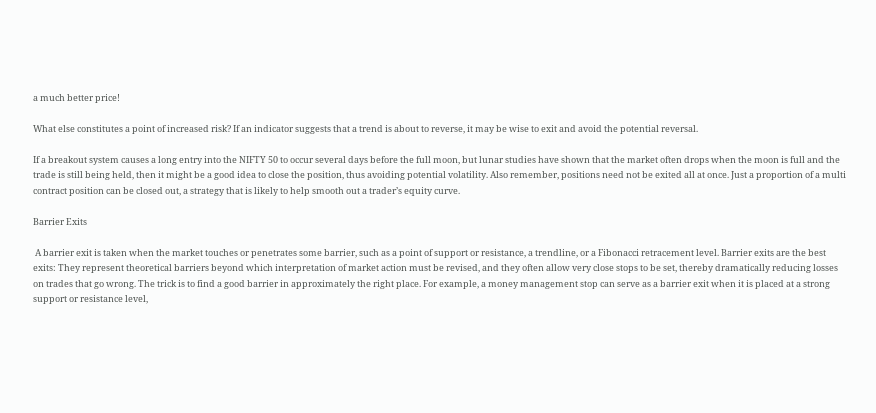a much better price!

What else constitutes a point of increased risk? If an indicator suggests that a trend is about to reverse, it may be wise to exit and avoid the potential reversal.

If a breakout system causes a long entry into the NIFTY 50 to occur several days before the full moon, but lunar studies have shown that the market often drops when the moon is full and the trade is still being held, then it might be a good idea to close the position, thus avoiding potential volatility. Also remember, positions need not be exited all at once. Just a proportion of a multi contract position can be closed out, a strategy that is likely to help smooth out a trader’s equity curve.

Barrier Exits

 A barrier exit is taken when the market touches or penetrates some barrier, such as a point of support or resistance, a trendline, or a Fibonacci retracement level. Barrier exits are the best exits: They represent theoretical barriers beyond which interpretation of market action must be revised, and they often allow very close stops to be set, thereby dramatically reducing losses on trades that go wrong. The trick is to find a good barrier in approximately the right place. For example, a money management stop can serve as a barrier exit when it is placed at a strong support or resistance level,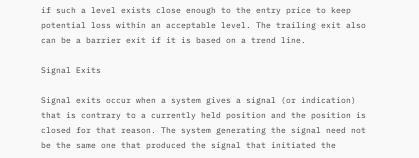if such a level exists close enough to the entry price to keep potential loss within an acceptable level. The trailing exit also can be a barrier exit if it is based on a trend line.

Signal Exits

Signal exits occur when a system gives a signal (or indication) that is contrary to a currently held position and the position is closed for that reason. The system generating the signal need not be the same one that produced the signal that initiated the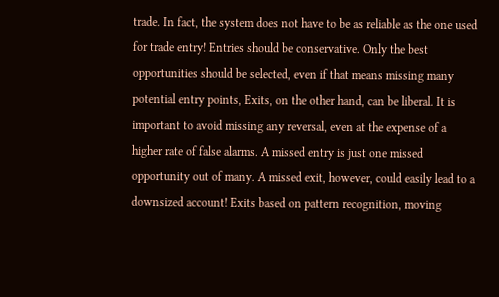trade. In fact, the system does not have to be as reliable as the one used for trade entry! Entries should be conservative. Only the best opportunities should be selected, even if that means missing many potential entry points, Exits, on the other hand, can be liberal. It is important to avoid missing any reversal, even at the expense of a higher rate of false alarms. A missed entry is just one missed opportunity out of many. A missed exit, however, could easily lead to a downsized account! Exits based on pattern recognition, moving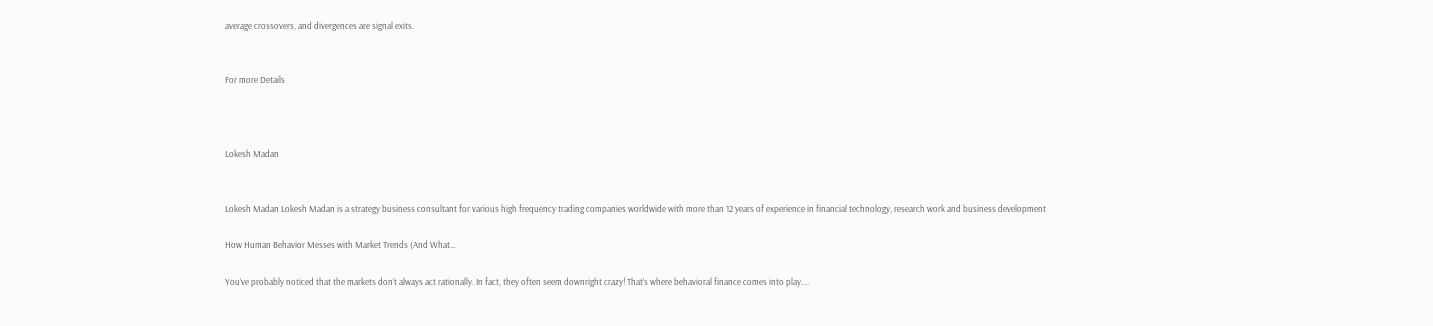average crossovers, and divergences are signal exits.


For more Details



Lokesh Madan


Lokesh Madan Lokesh Madan is a strategy business consultant for various high frequency trading companies worldwide with more than 12 years of experience in financial technology, research work and business development

How Human Behavior Messes with Market Trends (And What…

You’ve probably noticed that the markets don’t always act rationally. In fact, they often seem downright crazy! That’s where behavioral finance comes into play....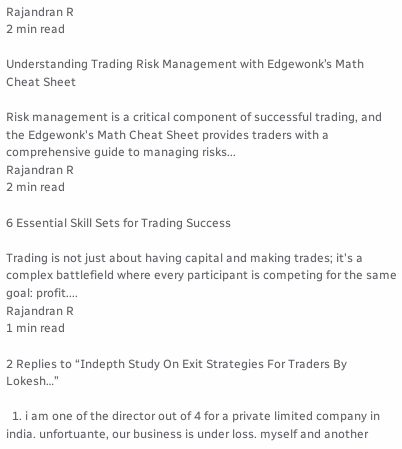Rajandran R
2 min read

Understanding Trading Risk Management with Edgewonk’s Math Cheat Sheet

Risk management is a critical component of successful trading, and the Edgewonk's Math Cheat Sheet provides traders with a comprehensive guide to managing risks...
Rajandran R
2 min read

6 Essential Skill Sets for Trading Success

Trading is not just about having capital and making trades; it's a complex battlefield where every participant is competing for the same goal: profit....
Rajandran R
1 min read

2 Replies to “Indepth Study On Exit Strategies For Traders By Lokesh…”

  1. i am one of the director out of 4 for a private limited company in india. unfortuante, our business is under loss. myself and another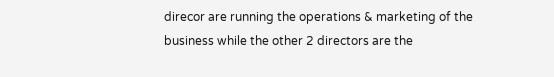direcor are running the operations & marketing of the business while the other 2 directors are the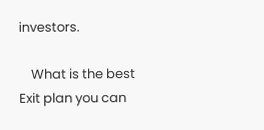investors.

    What is the best Exit plan you can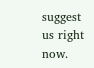suggest us right now.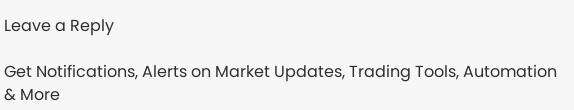Leave a Reply

Get Notifications, Alerts on Market Updates, Trading Tools, Automation & More